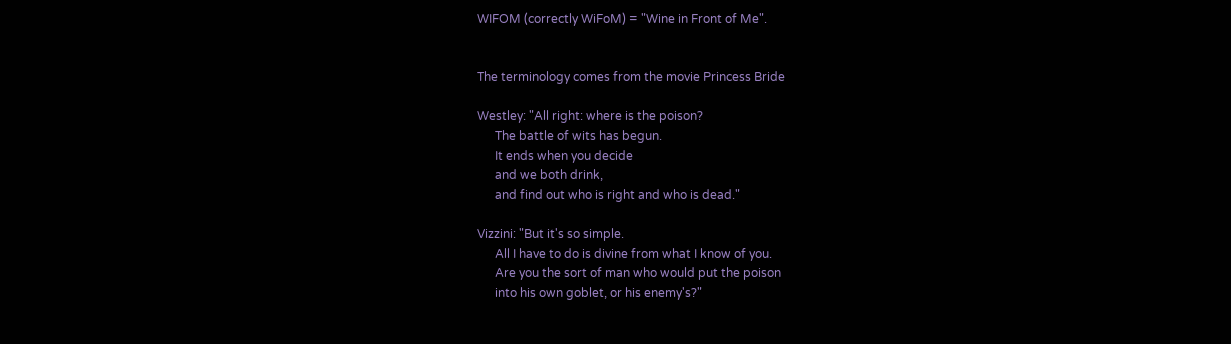WIFOM (correctly WiFoM) = "Wine in Front of Me".


The terminology comes from the movie Princess Bride

Westley: "All right: where is the poison?
      The battle of wits has begun.
      It ends when you decide
      and we both drink,
      and find out who is right and who is dead."

Vizzini: "But it's so simple.
      All I have to do is divine from what I know of you.
      Are you the sort of man who would put the poison
      into his own goblet, or his enemy's?"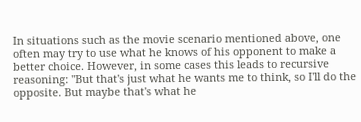In situations such as the movie scenario mentioned above, one often may try to use what he knows of his opponent to make a better choice. However, in some cases this leads to recursive reasoning: "But that's just what he wants me to think, so I'll do the opposite. But maybe that's what he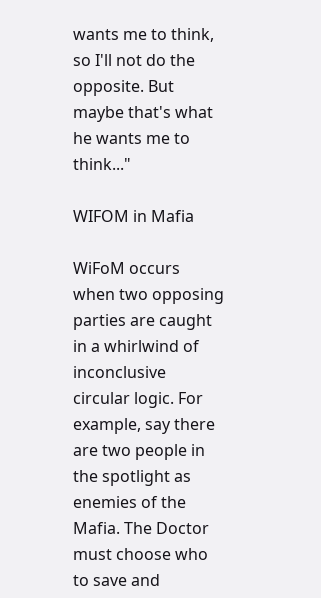wants me to think, so I'll not do the opposite. But maybe that's what he wants me to think..."

WIFOM in Mafia

WiFoM occurs when two opposing parties are caught in a whirlwind of inconclusive circular logic. For example, say there are two people in the spotlight as enemies of the Mafia. The Doctor must choose who to save and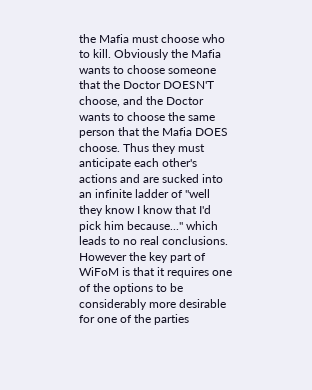the Mafia must choose who to kill. Obviously the Mafia wants to choose someone that the Doctor DOESN'T choose, and the Doctor wants to choose the same person that the Mafia DOES choose. Thus they must anticipate each other's actions and are sucked into an infinite ladder of "well they know I know that I'd pick him because..." which leads to no real conclusions. However the key part of WiFoM is that it requires one of the options to be considerably more desirable for one of the parties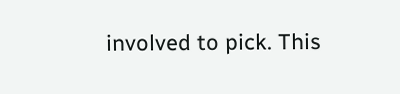involved to pick. This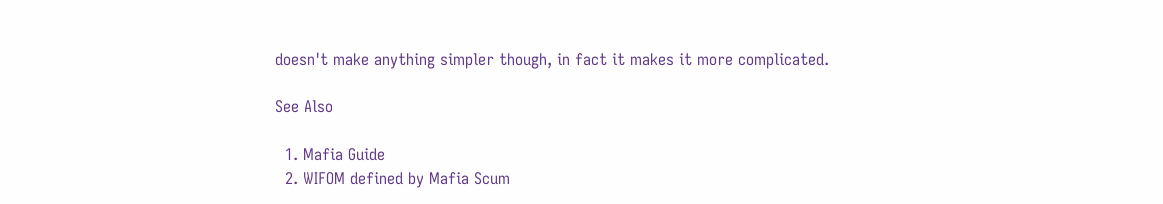doesn't make anything simpler though, in fact it makes it more complicated.

See Also

  1. Mafia Guide
  2. WIFOM defined by Mafia Scum